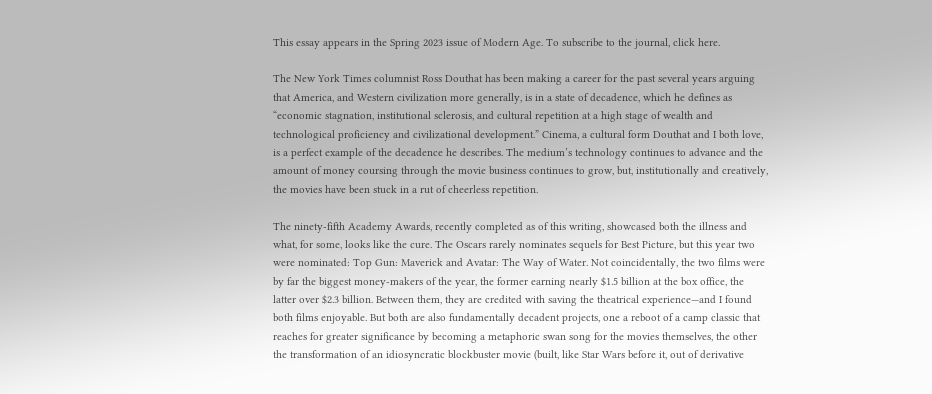This essay appears in the Spring 2023 issue of Modern Age. To subscribe to the journal, click here.

The New York Times columnist Ross Douthat has been making a career for the past several years arguing that America, and Western civilization more generally, is in a state of decadence, which he defines as “economic stagnation, institutional sclerosis, and cultural repetition at a high stage of wealth and technological proficiency and civilizational development.” Cinema, a cultural form Douthat and I both love, is a perfect example of the decadence he describes. The medium’s technology continues to advance and the amount of money coursing through the movie business continues to grow, but, institutionally and creatively, the movies have been stuck in a rut of cheerless repetition.

The ninety-fifth Academy Awards, recently completed as of this writing, showcased both the illness and what, for some, looks like the cure. The Oscars rarely nominates sequels for Best Picture, but this year two were nominated: Top Gun: Maverick and Avatar: The Way of Water. Not coincidentally, the two films were by far the biggest money-makers of the year, the former earning nearly $1.5 billion at the box office, the latter over $2.3 billion. Between them, they are credited with saving the theatrical experience—and I found both films enjoyable. But both are also fundamentally decadent projects, one a reboot of a camp classic that reaches for greater significance by becoming a metaphoric swan song for the movies themselves, the other the transformation of an idiosyncratic blockbuster movie (built, like Star Wars before it, out of derivative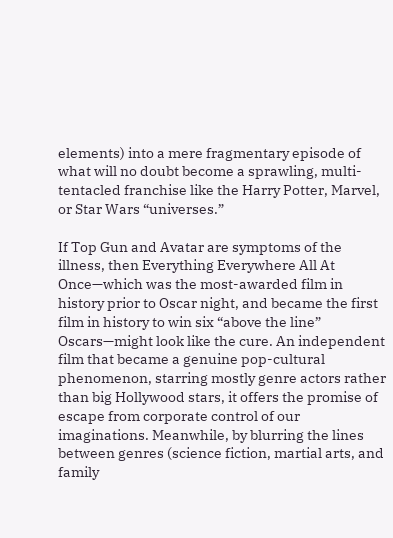elements) into a mere fragmentary episode of what will no doubt become a sprawling, multi-tentacled franchise like the Harry Potter, Marvel, or Star Wars “universes.”

If Top Gun and Avatar are symptoms of the illness, then Everything Everywhere All At Once—which was the most-awarded film in history prior to Oscar night, and became the first film in history to win six “above the line” Oscars—might look like the cure. An independent film that became a genuine pop-cultural phenomenon, starring mostly genre actors rather than big Hollywood stars, it offers the promise of escape from corporate control of our imaginations. Meanwhile, by blurring the lines between genres (science fiction, martial arts, and family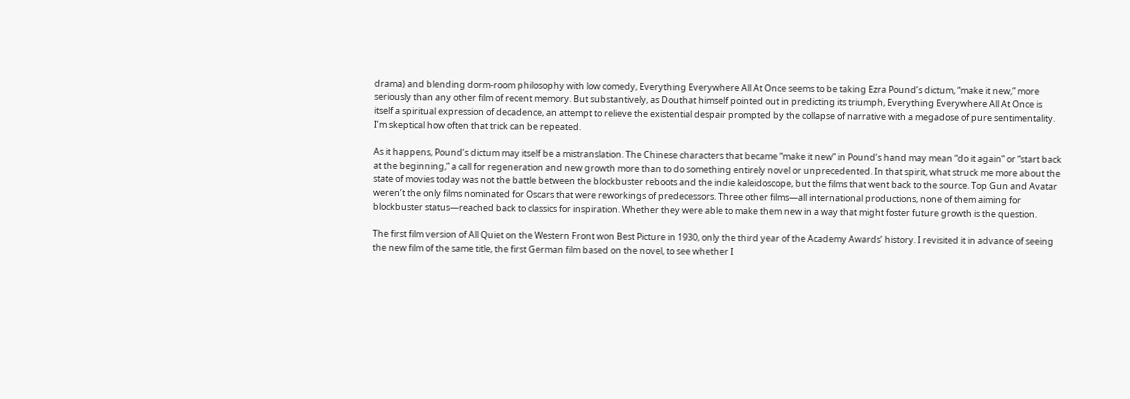drama) and blending dorm-room philosophy with low comedy, Everything Everywhere All At Once seems to be taking Ezra Pound’s dictum, “make it new,” more seriously than any other film of recent memory. But substantively, as Douthat himself pointed out in predicting its triumph, Everything Everywhere All At Once is itself a spiritual expression of decadence, an attempt to relieve the existential despair prompted by the collapse of narrative with a megadose of pure sentimentality. I’m skeptical how often that trick can be repeated.

As it happens, Pound’s dictum may itself be a mistranslation. The Chinese characters that became “make it new” in Pound’s hand may mean “do it again” or “start back at the beginning,” a call for regeneration and new growth more than to do something entirely novel or unprecedented. In that spirit, what struck me more about the state of movies today was not the battle between the blockbuster reboots and the indie kaleidoscope, but the films that went back to the source. Top Gun and Avatar weren’t the only films nominated for Oscars that were reworkings of predecessors. Three other films—all international productions, none of them aiming for blockbuster status—reached back to classics for inspiration. Whether they were able to make them new in a way that might foster future growth is the question.

The first film version of All Quiet on the Western Front won Best Picture in 1930, only the third year of the Academy Awards’ history. I revisited it in advance of seeing the new film of the same title, the first German film based on the novel, to see whether I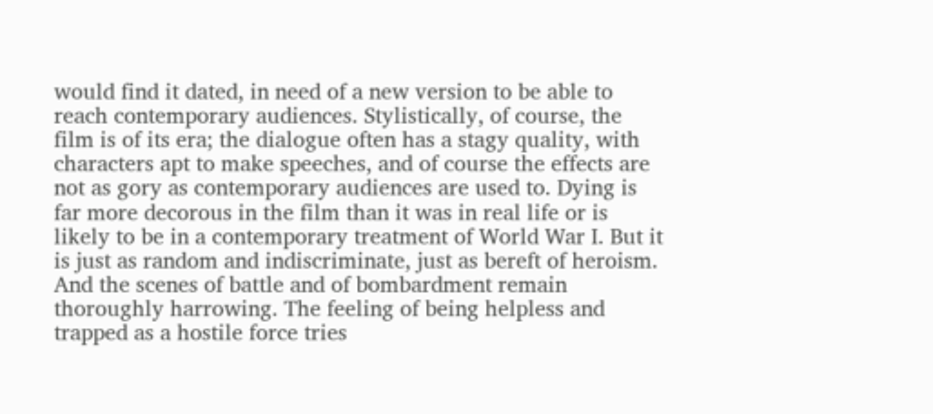would find it dated, in need of a new version to be able to reach contemporary audiences. Stylistically, of course, the film is of its era; the dialogue often has a stagy quality, with characters apt to make speeches, and of course the effects are not as gory as contemporary audiences are used to. Dying is far more decorous in the film than it was in real life or is likely to be in a contemporary treatment of World War I. But it is just as random and indiscriminate, just as bereft of heroism. And the scenes of battle and of bombardment remain thoroughly harrowing. The feeling of being helpless and trapped as a hostile force tries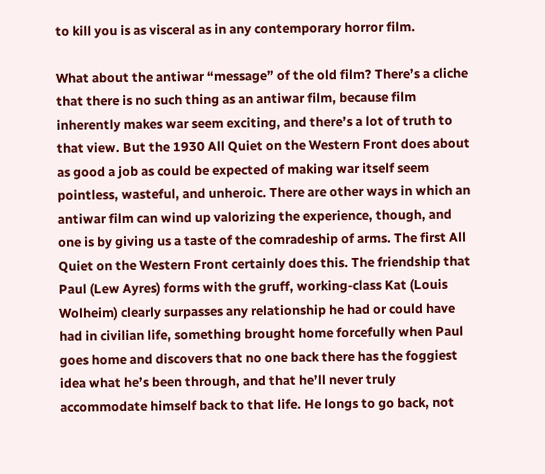to kill you is as visceral as in any contemporary horror film.

What about the antiwar “message” of the old film? There’s a cliche that there is no such thing as an antiwar film, because film inherently makes war seem exciting, and there’s a lot of truth to that view. But the 1930 All Quiet on the Western Front does about as good a job as could be expected of making war itself seem pointless, wasteful, and unheroic. There are other ways in which an antiwar film can wind up valorizing the experience, though, and one is by giving us a taste of the comradeship of arms. The first All Quiet on the Western Front certainly does this. The friendship that Paul (Lew Ayres) forms with the gruff, working-class Kat (Louis Wolheim) clearly surpasses any relationship he had or could have had in civilian life, something brought home forcefully when Paul goes home and discovers that no one back there has the foggiest idea what he’s been through, and that he’ll never truly accommodate himself back to that life. He longs to go back, not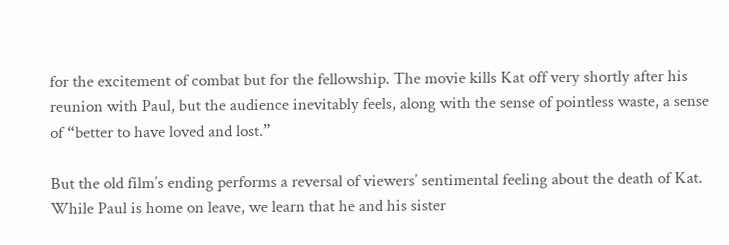for the excitement of combat but for the fellowship. The movie kills Kat off very shortly after his reunion with Paul, but the audience inevitably feels, along with the sense of pointless waste, a sense of “better to have loved and lost.”

But the old film’s ending performs a reversal of viewers’ sentimental feeling about the death of Kat. While Paul is home on leave, we learn that he and his sister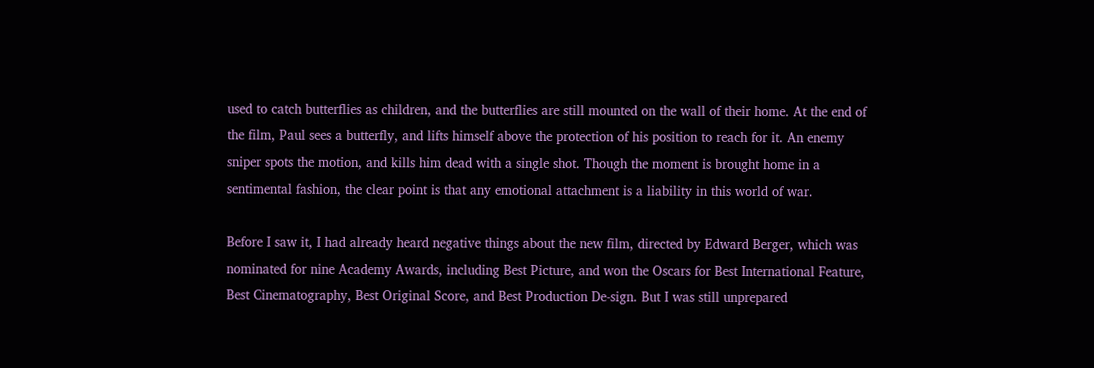used to catch butterflies as children, and the butterflies are still mounted on the wall of their home. At the end of the film, Paul sees a butterfly, and lifts himself above the protection of his position to reach for it. An enemy sniper spots the motion, and kills him dead with a single shot. Though the moment is brought home in a sentimental fashion, the clear point is that any emotional attachment is a liability in this world of war.

Before I saw it, I had already heard negative things about the new film, directed by Edward Berger, which was nominated for nine Academy Awards, including Best Picture, and won the Oscars for Best International Feature, Best Cinematography, Best Original Score, and Best Production De-sign. But I was still unprepared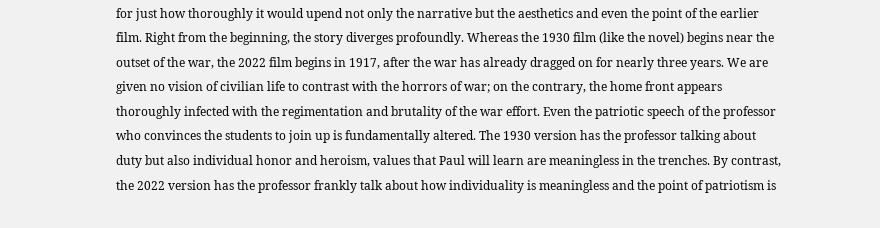for just how thoroughly it would upend not only the narrative but the aesthetics and even the point of the earlier film. Right from the beginning, the story diverges profoundly. Whereas the 1930 film (like the novel) begins near the outset of the war, the 2022 film begins in 1917, after the war has already dragged on for nearly three years. We are given no vision of civilian life to contrast with the horrors of war; on the contrary, the home front appears thoroughly infected with the regimentation and brutality of the war effort. Even the patriotic speech of the professor who convinces the students to join up is fundamentally altered. The 1930 version has the professor talking about duty but also individual honor and heroism, values that Paul will learn are meaningless in the trenches. By contrast, the 2022 version has the professor frankly talk about how individuality is meaningless and the point of patriotism is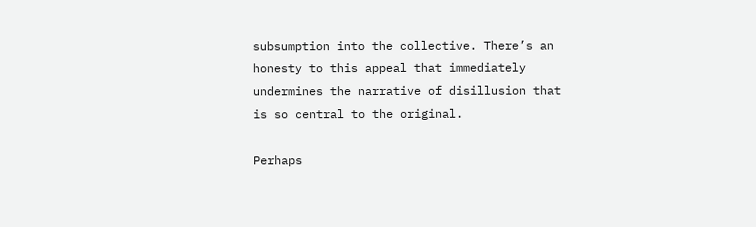subsumption into the collective. There’s an honesty to this appeal that immediately undermines the narrative of disillusion that is so central to the original.

Perhaps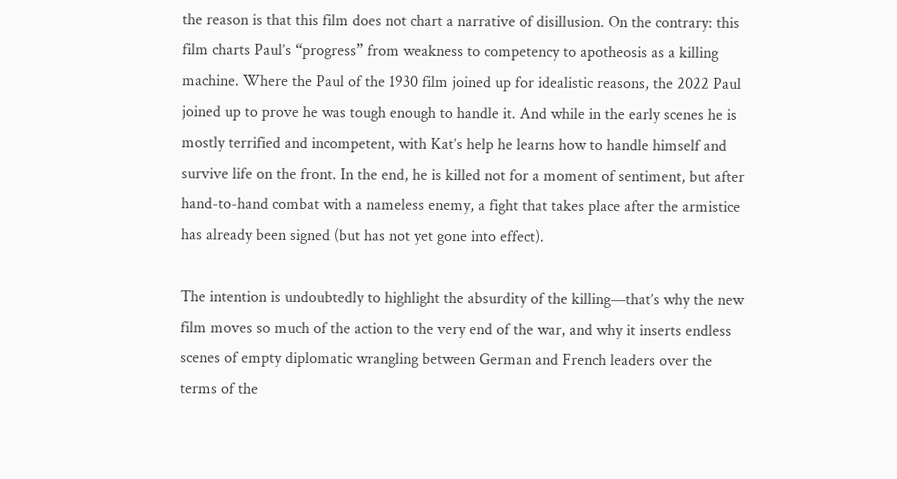the reason is that this film does not chart a narrative of disillusion. On the contrary: this film charts Paul’s “progress” from weakness to competency to apotheosis as a killing machine. Where the Paul of the 1930 film joined up for idealistic reasons, the 2022 Paul joined up to prove he was tough enough to handle it. And while in the early scenes he is mostly terrified and incompetent, with Kat’s help he learns how to handle himself and survive life on the front. In the end, he is killed not for a moment of sentiment, but after hand-to-hand combat with a nameless enemy, a fight that takes place after the armistice has already been signed (but has not yet gone into effect).

The intention is undoubtedly to highlight the absurdity of the killing—that’s why the new film moves so much of the action to the very end of the war, and why it inserts endless scenes of empty diplomatic wrangling between German and French leaders over the terms of the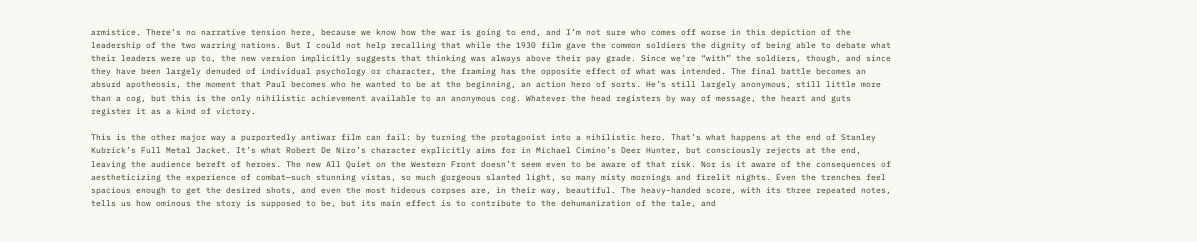armistice. There’s no narrative tension here, because we know how the war is going to end, and I’m not sure who comes off worse in this depiction of the leadership of the two warring nations. But I could not help recalling that while the 1930 film gave the common soldiers the dignity of being able to debate what their leaders were up to, the new version implicitly suggests that thinking was always above their pay grade. Since we’re “with” the soldiers, though, and since they have been largely denuded of individual psychology or character, the framing has the opposite effect of what was intended. The final battle becomes an absurd apotheosis, the moment that Paul becomes who he wanted to be at the beginning, an action hero of sorts. He’s still largely anonymous, still little more than a cog, but this is the only nihilistic achievement available to an anonymous cog. Whatever the head registers by way of message, the heart and guts register it as a kind of victory.

This is the other major way a purportedly antiwar film can fail: by turning the protagonist into a nihilistic hero. That’s what happens at the end of Stanley Kubrick’s Full Metal Jacket. It’s what Robert De Niro’s character explicitly aims for in Michael Cimino’s Deer Hunter, but consciously rejects at the end, leaving the audience bereft of heroes. The new All Quiet on the Western Front doesn’t seem even to be aware of that risk. Nor is it aware of the consequences of aestheticizing the experience of combat—such stunning vistas, so much gorgeous slanted light, so many misty mornings and firelit nights. Even the trenches feel spacious enough to get the desired shots, and even the most hideous corpses are, in their way, beautiful. The heavy-handed score, with its three repeated notes, tells us how ominous the story is supposed to be, but its main effect is to contribute to the dehumanization of the tale, and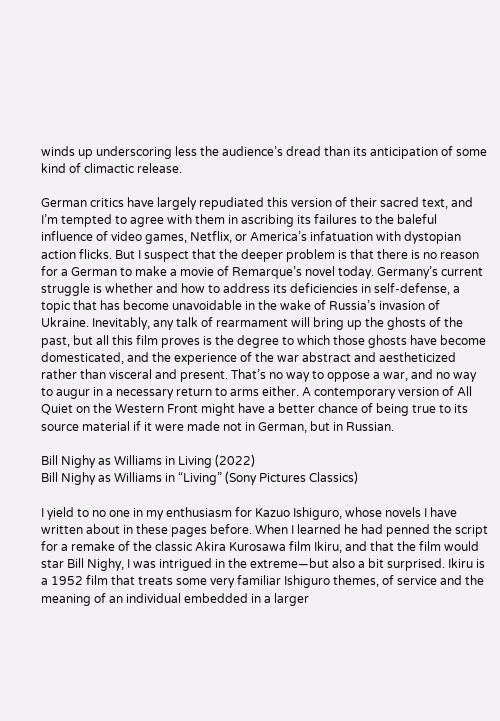winds up underscoring less the audience’s dread than its anticipation of some kind of climactic release.

German critics have largely repudiated this version of their sacred text, and I’m tempted to agree with them in ascribing its failures to the baleful influence of video games, Netflix, or America’s infatuation with dystopian action flicks. But I suspect that the deeper problem is that there is no reason for a German to make a movie of Remarque’s novel today. Germany’s current struggle is whether and how to address its deficiencies in self-defense, a topic that has become unavoidable in the wake of Russia’s invasion of Ukraine. Inevitably, any talk of rearmament will bring up the ghosts of the past, but all this film proves is the degree to which those ghosts have become domesticated, and the experience of the war abstract and aestheticized rather than visceral and present. That’s no way to oppose a war, and no way to augur in a necessary return to arms either. A contemporary version of All Quiet on the Western Front might have a better chance of being true to its source material if it were made not in German, but in Russian.

Bill Nighy as Williams in Living (2022)
Bill Nighy as Williams in “Living” (Sony Pictures Classics)

I yield to no one in my enthusiasm for Kazuo Ishiguro, whose novels I have written about in these pages before. When I learned he had penned the script for a remake of the classic Akira Kurosawa film Ikiru, and that the film would star Bill Nighy, I was intrigued in the extreme—but also a bit surprised. Ikiru is a 1952 film that treats some very familiar Ishiguro themes, of service and the meaning of an individual embedded in a larger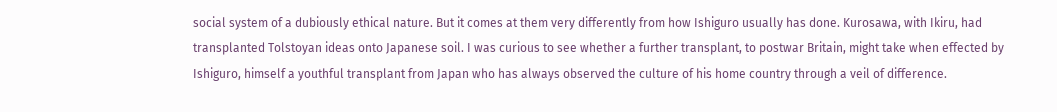social system of a dubiously ethical nature. But it comes at them very differently from how Ishiguro usually has done. Kurosawa, with Ikiru, had transplanted Tolstoyan ideas onto Japanese soil. I was curious to see whether a further transplant, to postwar Britain, might take when effected by Ishiguro, himself a youthful transplant from Japan who has always observed the culture of his home country through a veil of difference.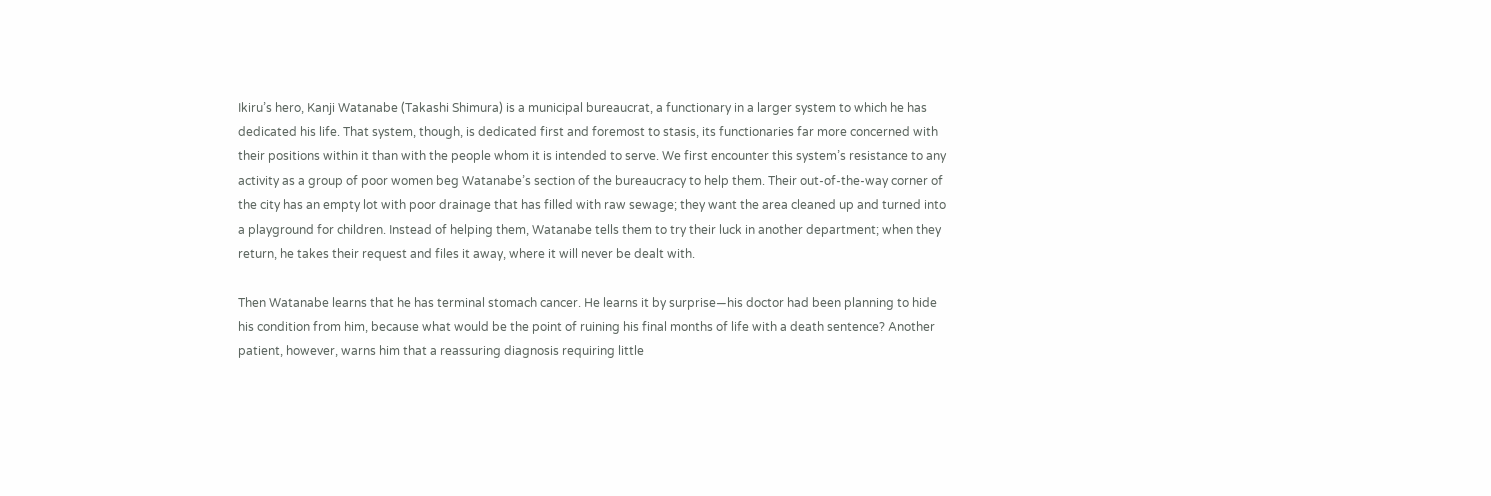Ikiru’s hero, Kanji Watanabe (Takashi Shimura) is a municipal bureaucrat, a functionary in a larger system to which he has dedicated his life. That system, though, is dedicated first and foremost to stasis, its functionaries far more concerned with their positions within it than with the people whom it is intended to serve. We first encounter this system’s resistance to any activity as a group of poor women beg Watanabe’s section of the bureaucracy to help them. Their out-of-the-way corner of the city has an empty lot with poor drainage that has filled with raw sewage; they want the area cleaned up and turned into a playground for children. Instead of helping them, Watanabe tells them to try their luck in another department; when they return, he takes their request and files it away, where it will never be dealt with.

Then Watanabe learns that he has terminal stomach cancer. He learns it by surprise—his doctor had been planning to hide his condition from him, because what would be the point of ruining his final months of life with a death sentence? Another patient, however, warns him that a reassuring diagnosis requiring little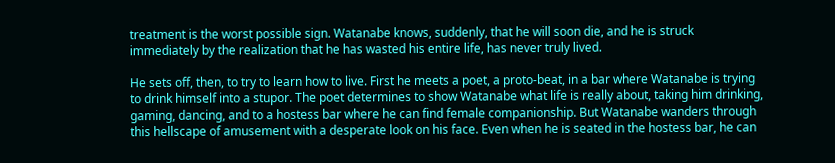treatment is the worst possible sign. Watanabe knows, suddenly, that he will soon die, and he is struck immediately by the realization that he has wasted his entire life, has never truly lived.

He sets off, then, to try to learn how to live. First he meets a poet, a proto-beat, in a bar where Watanabe is trying to drink himself into a stupor. The poet determines to show Watanabe what life is really about, taking him drinking, gaming, dancing, and to a hostess bar where he can find female companionship. But Watanabe wanders through this hellscape of amusement with a desperate look on his face. Even when he is seated in the hostess bar, he can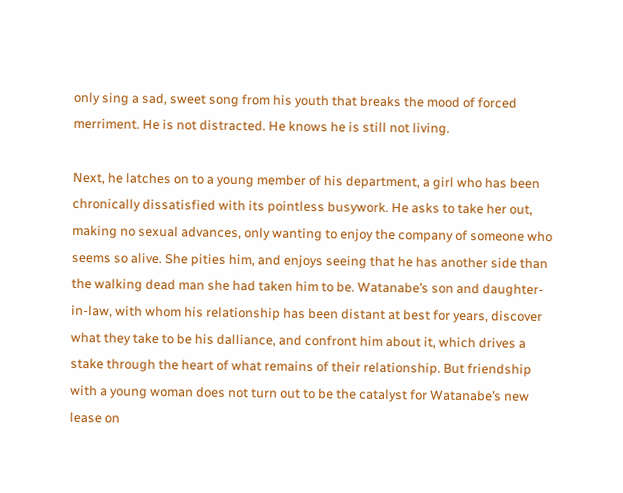only sing a sad, sweet song from his youth that breaks the mood of forced merriment. He is not distracted. He knows he is still not living.

Next, he latches on to a young member of his department, a girl who has been chronically dissatisfied with its pointless busywork. He asks to take her out, making no sexual advances, only wanting to enjoy the company of someone who seems so alive. She pities him, and enjoys seeing that he has another side than the walking dead man she had taken him to be. Watanabe’s son and daughter-in-law, with whom his relationship has been distant at best for years, discover what they take to be his dalliance, and confront him about it, which drives a stake through the heart of what remains of their relationship. But friendship with a young woman does not turn out to be the catalyst for Watanabe’s new lease on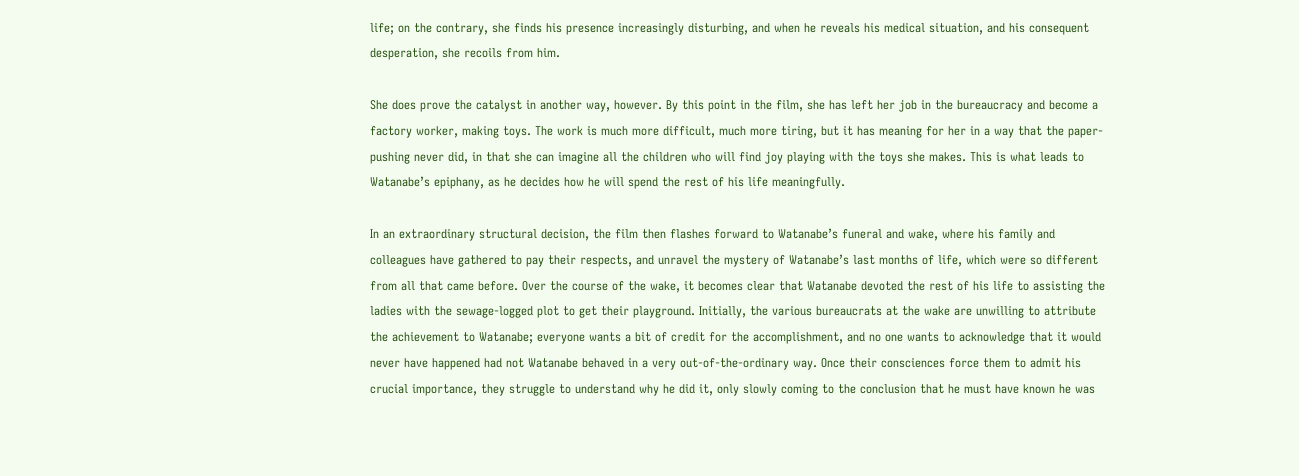life; on the contrary, she finds his presence increasingly disturbing, and when he reveals his medical situation, and his consequent desperation, she recoils from him.

She does prove the catalyst in another way, however. By this point in the film, she has left her job in the bureaucracy and become a factory worker, making toys. The work is much more difficult, much more tiring, but it has meaning for her in a way that the paper-pushing never did, in that she can imagine all the children who will find joy playing with the toys she makes. This is what leads to Watanabe’s epiphany, as he decides how he will spend the rest of his life meaningfully.

In an extraordinary structural decision, the film then flashes forward to Watanabe’s funeral and wake, where his family and colleagues have gathered to pay their respects, and unravel the mystery of Watanabe’s last months of life, which were so different from all that came before. Over the course of the wake, it becomes clear that Watanabe devoted the rest of his life to assisting the ladies with the sewage-logged plot to get their playground. Initially, the various bureaucrats at the wake are unwilling to attribute the achievement to Watanabe; everyone wants a bit of credit for the accomplishment, and no one wants to acknowledge that it would never have happened had not Watanabe behaved in a very out-of-the-ordinary way. Once their consciences force them to admit his crucial importance, they struggle to understand why he did it, only slowly coming to the conclusion that he must have known he was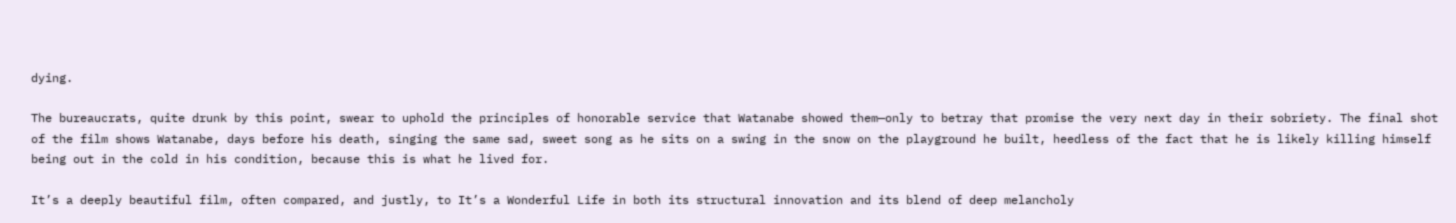dying.

The bureaucrats, quite drunk by this point, swear to uphold the principles of honorable service that Watanabe showed them—only to betray that promise the very next day in their sobriety. The final shot of the film shows Watanabe, days before his death, singing the same sad, sweet song as he sits on a swing in the snow on the playground he built, heedless of the fact that he is likely killing himself being out in the cold in his condition, because this is what he lived for.

It’s a deeply beautiful film, often compared, and justly, to It’s a Wonderful Life in both its structural innovation and its blend of deep melancholy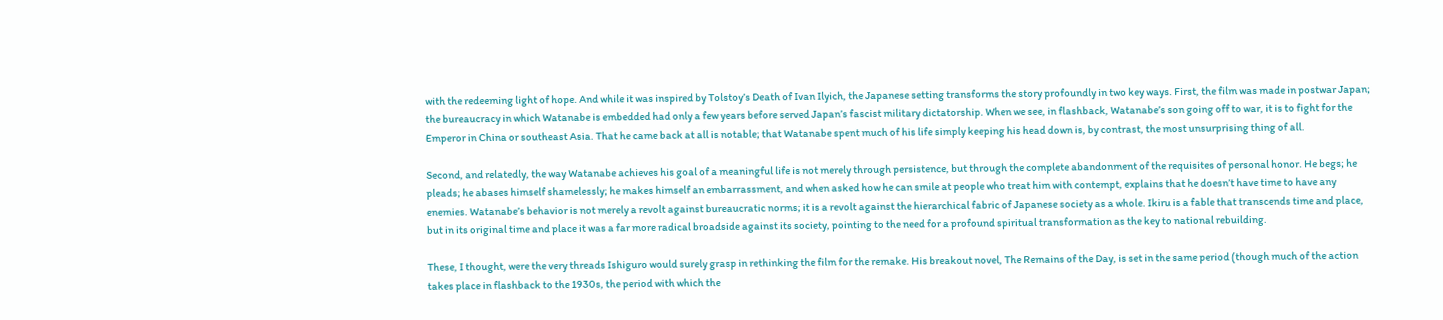with the redeeming light of hope. And while it was inspired by Tolstoy’s Death of Ivan Ilyich, the Japanese setting transforms the story profoundly in two key ways. First, the film was made in postwar Japan; the bureaucracy in which Watanabe is embedded had only a few years before served Japan’s fascist military dictatorship. When we see, in flashback, Watanabe’s son going off to war, it is to fight for the Emperor in China or southeast Asia. That he came back at all is notable; that Watanabe spent much of his life simply keeping his head down is, by contrast, the most unsurprising thing of all.

Second, and relatedly, the way Watanabe achieves his goal of a meaningful life is not merely through persistence, but through the complete abandonment of the requisites of personal honor. He begs; he pleads; he abases himself shamelessly; he makes himself an embarrassment, and when asked how he can smile at people who treat him with contempt, explains that he doesn’t have time to have any enemies. Watanabe’s behavior is not merely a revolt against bureaucratic norms; it is a revolt against the hierarchical fabric of Japanese society as a whole. Ikiru is a fable that transcends time and place, but in its original time and place it was a far more radical broadside against its society, pointing to the need for a profound spiritual transformation as the key to national rebuilding.

These, I thought, were the very threads Ishiguro would surely grasp in rethinking the film for the remake. His breakout novel, The Remains of the Day, is set in the same period (though much of the action takes place in flashback to the 1930s, the period with which the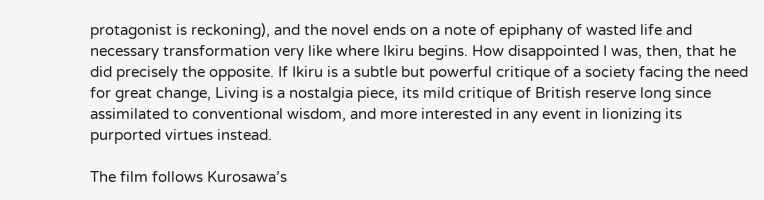protagonist is reckoning), and the novel ends on a note of epiphany of wasted life and necessary transformation very like where Ikiru begins. How disappointed I was, then, that he did precisely the opposite. If Ikiru is a subtle but powerful critique of a society facing the need for great change, Living is a nostalgia piece, its mild critique of British reserve long since assimilated to conventional wisdom, and more interested in any event in lionizing its purported virtues instead.

The film follows Kurosawa’s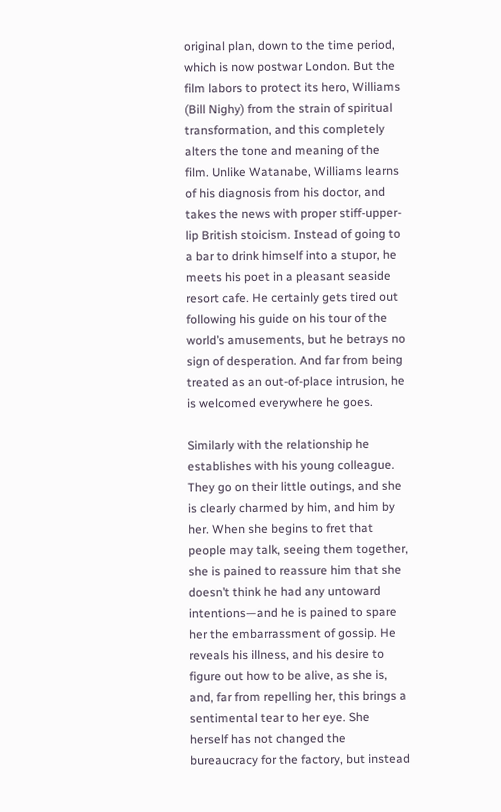original plan, down to the time period, which is now postwar London. But the film labors to protect its hero, Williams (Bill Nighy) from the strain of spiritual transformation, and this completely alters the tone and meaning of the film. Unlike Watanabe, Williams learns of his diagnosis from his doctor, and takes the news with proper stiff-upper-lip British stoicism. Instead of going to a bar to drink himself into a stupor, he meets his poet in a pleasant seaside resort cafe. He certainly gets tired out following his guide on his tour of the world’s amusements, but he betrays no sign of desperation. And far from being treated as an out-of-place intrusion, he is welcomed everywhere he goes.

Similarly with the relationship he establishes with his young colleague. They go on their little outings, and she is clearly charmed by him, and him by her. When she begins to fret that people may talk, seeing them together, she is pained to reassure him that she doesn’t think he had any untoward intentions—and he is pained to spare her the embarrassment of gossip. He reveals his illness, and his desire to figure out how to be alive, as she is, and, far from repelling her, this brings a sentimental tear to her eye. She herself has not changed the bureaucracy for the factory, but instead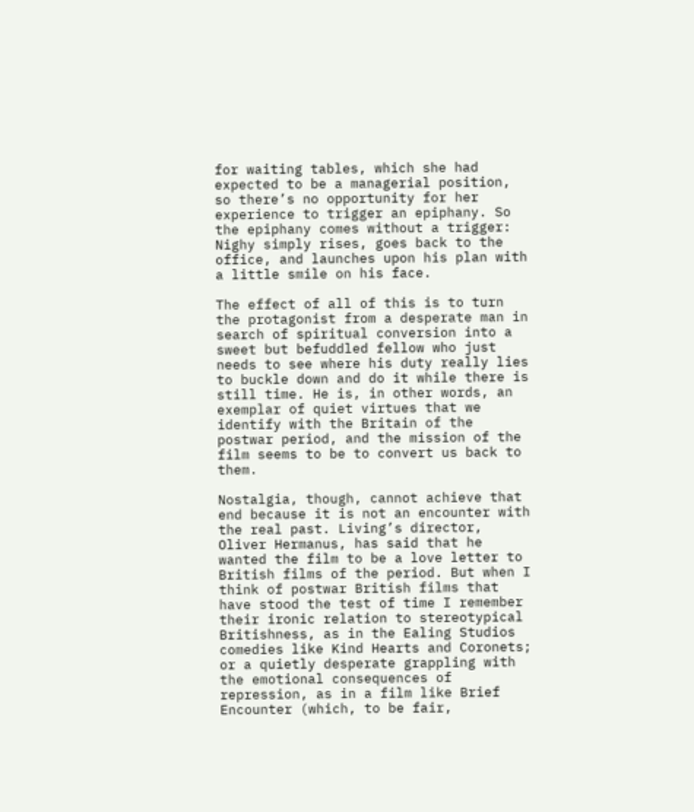for waiting tables, which she had expected to be a managerial position, so there’s no opportunity for her experience to trigger an epiphany. So the epiphany comes without a trigger: Nighy simply rises, goes back to the office, and launches upon his plan with a little smile on his face.

The effect of all of this is to turn the protagonist from a desperate man in search of spiritual conversion into a sweet but befuddled fellow who just needs to see where his duty really lies to buckle down and do it while there is still time. He is, in other words, an exemplar of quiet virtues that we identify with the Britain of the postwar period, and the mission of the film seems to be to convert us back to them.

Nostalgia, though, cannot achieve that end because it is not an encounter with the real past. Living’s director, Oliver Hermanus, has said that he wanted the film to be a love letter to British films of the period. But when I think of postwar British films that have stood the test of time I remember their ironic relation to stereotypical Britishness, as in the Ealing Studios comedies like Kind Hearts and Coronets; or a quietly desperate grappling with the emotional consequences of repression, as in a film like Brief Encounter (which, to be fair,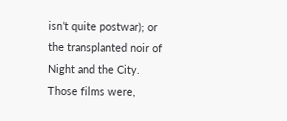isn’t quite postwar); or the transplanted noir of Night and the City. Those films were,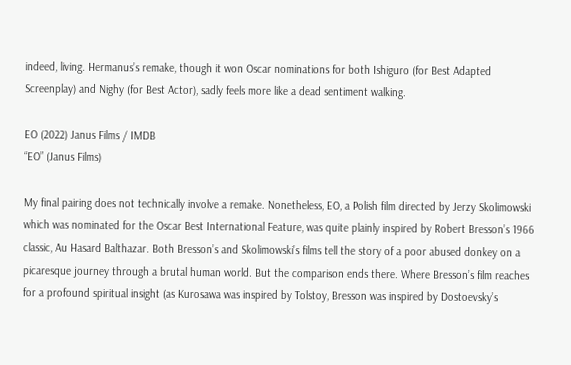indeed, living. Hermanus’s remake, though it won Oscar nominations for both Ishiguro (for Best Adapted Screenplay) and Nighy (for Best Actor), sadly feels more like a dead sentiment walking.

EO (2022) Janus Films / IMDB
“EO” (Janus Films)

My final pairing does not technically involve a remake. Nonetheless, EO, a Polish film directed by Jerzy Skolimowski which was nominated for the Oscar Best International Feature, was quite plainly inspired by Robert Bresson’s 1966 classic, Au Hasard Balthazar. Both Bresson’s and Skolimowski’s films tell the story of a poor abused donkey on a picaresque journey through a brutal human world. But the comparison ends there. Where Bresson’s film reaches for a profound spiritual insight (as Kurosawa was inspired by Tolstoy, Bresson was inspired by Dostoevsky’s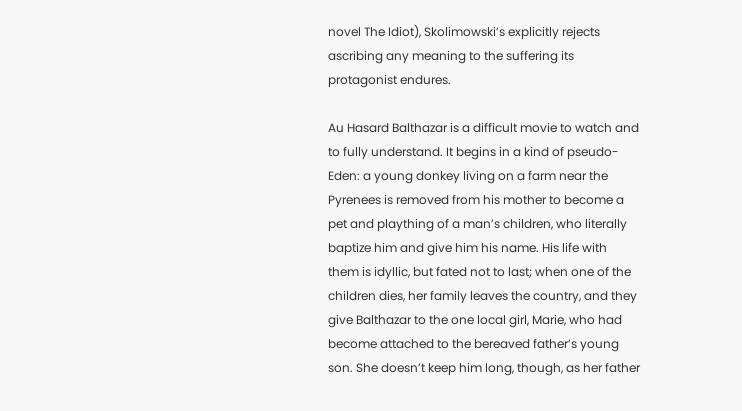novel The Idiot), Skolimowski’s explicitly rejects ascribing any meaning to the suffering its protagonist endures.

Au Hasard Balthazar is a difficult movie to watch and to fully understand. It begins in a kind of pseudo-Eden: a young donkey living on a farm near the Pyrenees is removed from his mother to become a pet and plaything of a man’s children, who literally baptize him and give him his name. His life with them is idyllic, but fated not to last; when one of the children dies, her family leaves the country, and they give Balthazar to the one local girl, Marie, who had become attached to the bereaved father’s young son. She doesn’t keep him long, though, as her father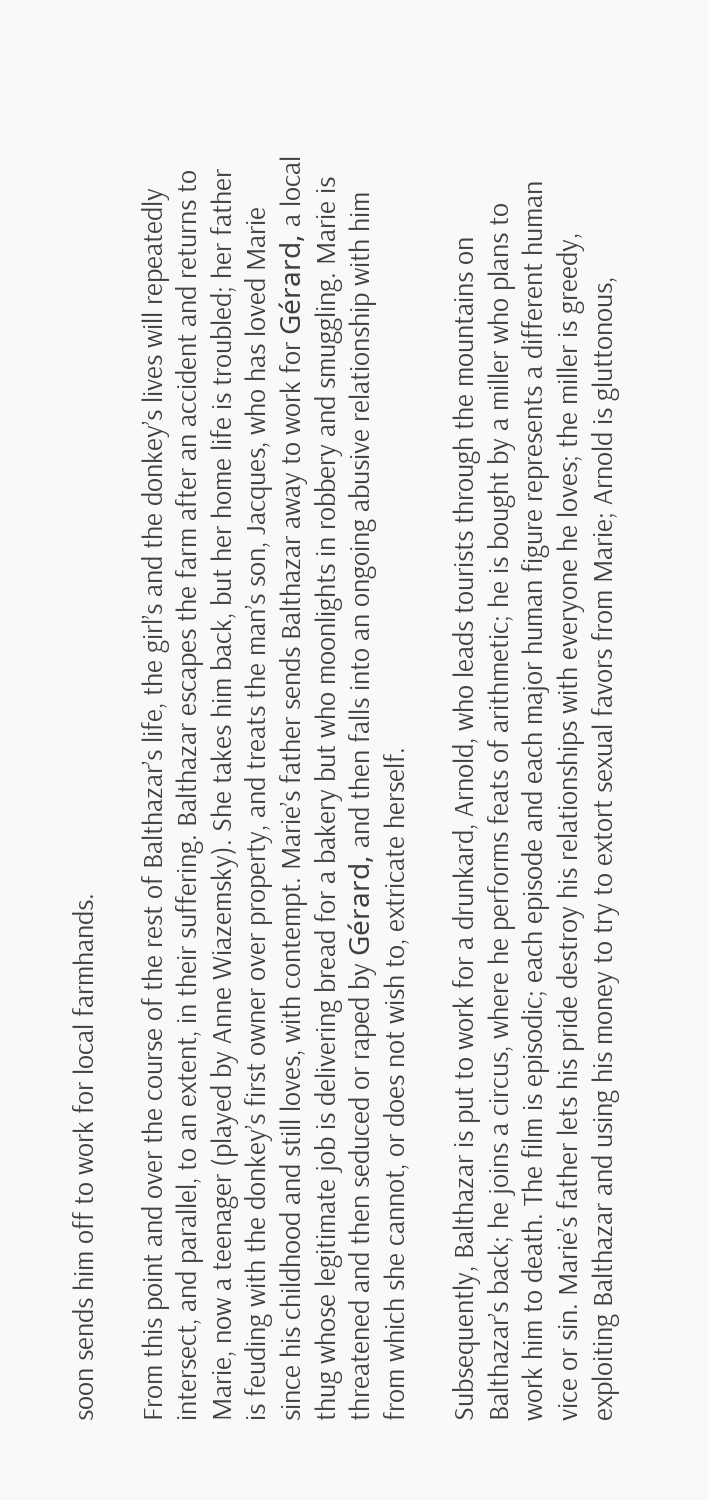soon sends him off to work for local farmhands.

From this point and over the course of the rest of Balthazar’s life, the girl’s and the donkey’s lives will repeatedly intersect, and parallel, to an extent, in their suffering. Balthazar escapes the farm after an accident and returns to Marie, now a teenager (played by Anne Wiazemsky). She takes him back, but her home life is troubled; her father is feuding with the donkey’s first owner over property, and treats the man’s son, Jacques, who has loved Marie since his childhood and still loves, with contempt. Marie’s father sends Balthazar away to work for Gérard, a local thug whose legitimate job is delivering bread for a bakery but who moonlights in robbery and smuggling. Marie is threatened and then seduced or raped by Gérard, and then falls into an ongoing abusive relationship with him from which she cannot, or does not wish to, extricate herself.

Subsequently, Balthazar is put to work for a drunkard, Arnold, who leads tourists through the mountains on Balthazar’s back; he joins a circus, where he performs feats of arithmetic; he is bought by a miller who plans to work him to death. The film is episodic; each episode and each major human figure represents a different human vice or sin. Marie’s father lets his pride destroy his relationships with everyone he loves; the miller is greedy, exploiting Balthazar and using his money to try to extort sexual favors from Marie; Arnold is gluttonous,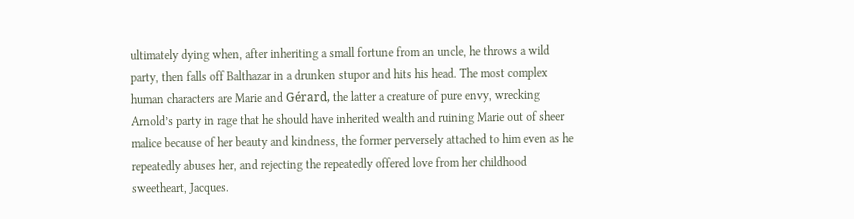ultimately dying when, after inheriting a small fortune from an uncle, he throws a wild party, then falls off Balthazar in a drunken stupor and hits his head. The most complex human characters are Marie and Gérard, the latter a creature of pure envy, wrecking Arnold’s party in rage that he should have inherited wealth and ruining Marie out of sheer malice because of her beauty and kindness, the former perversely attached to him even as he repeatedly abuses her, and rejecting the repeatedly offered love from her childhood sweetheart, Jacques.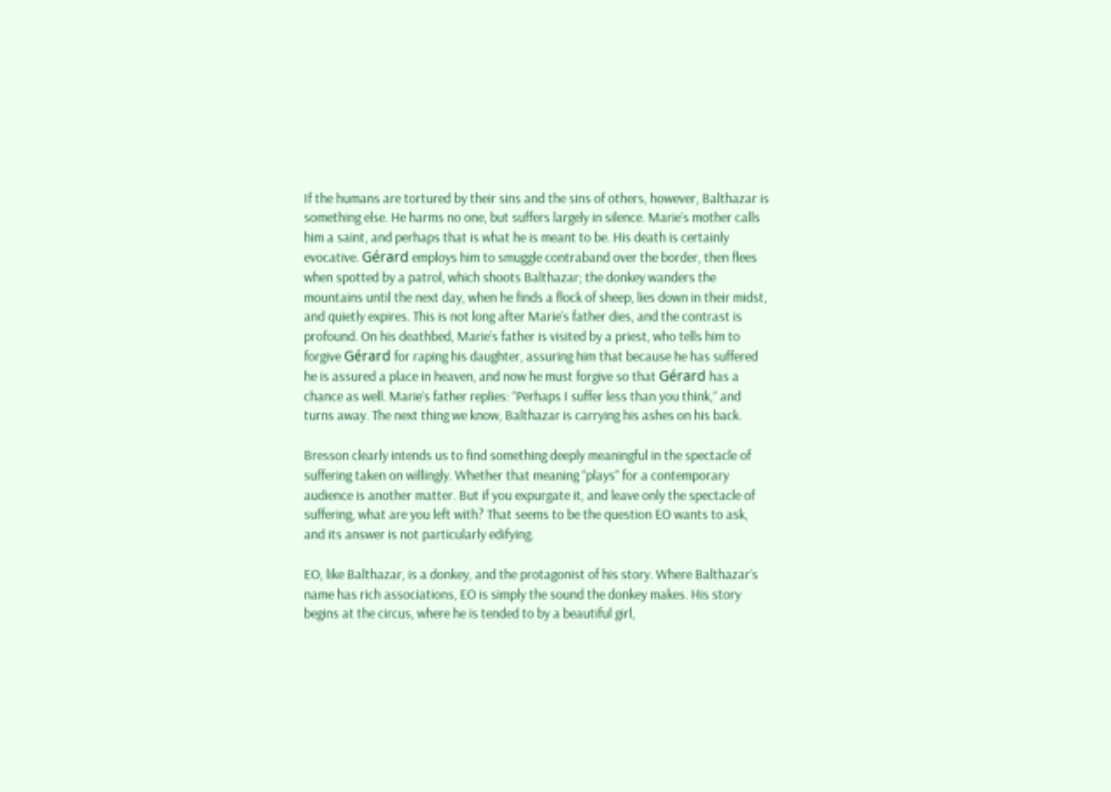If the humans are tortured by their sins and the sins of others, however, Balthazar is something else. He harms no one, but suffers largely in silence. Marie’s mother calls him a saint, and perhaps that is what he is meant to be. His death is certainly evocative. Gérard employs him to smuggle contraband over the border, then flees when spotted by a patrol, which shoots Balthazar; the donkey wanders the mountains until the next day, when he finds a flock of sheep, lies down in their midst, and quietly expires. This is not long after Marie’s father dies, and the contrast is profound. On his deathbed, Marie’s father is visited by a priest, who tells him to forgive Gérard for raping his daughter, assuring him that because he has suffered he is assured a place in heaven, and now he must forgive so that Gérard has a chance as well. Marie’s father replies: “Perhaps I suffer less than you think,” and turns away. The next thing we know, Balthazar is carrying his ashes on his back.

Bresson clearly intends us to find something deeply meaningful in the spectacle of suffering taken on willingly. Whether that meaning “plays” for a contemporary audience is another matter. But if you expurgate it, and leave only the spectacle of suffering, what are you left with? That seems to be the question EO wants to ask, and its answer is not particularly edifying.

EO, like Balthazar, is a donkey, and the protagonist of his story. Where Balthazar’s name has rich associations, EO is simply the sound the donkey makes. His story begins at the circus, where he is tended to by a beautiful girl,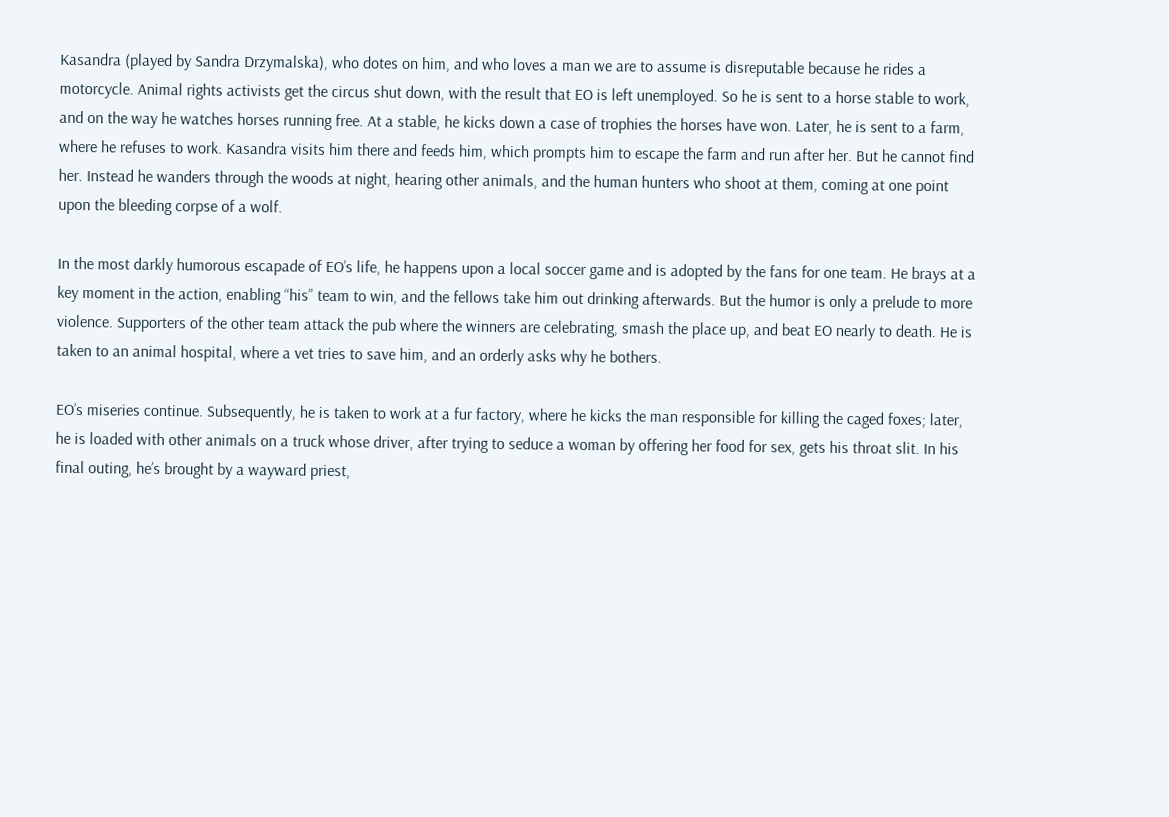Kasandra (played by Sandra Drzymalska), who dotes on him, and who loves a man we are to assume is disreputable because he rides a motorcycle. Animal rights activists get the circus shut down, with the result that EO is left unemployed. So he is sent to a horse stable to work, and on the way he watches horses running free. At a stable, he kicks down a case of trophies the horses have won. Later, he is sent to a farm, where he refuses to work. Kasandra visits him there and feeds him, which prompts him to escape the farm and run after her. But he cannot find her. Instead he wanders through the woods at night, hearing other animals, and the human hunters who shoot at them, coming at one point upon the bleeding corpse of a wolf.

In the most darkly humorous escapade of EO’s life, he happens upon a local soccer game and is adopted by the fans for one team. He brays at a key moment in the action, enabling “his” team to win, and the fellows take him out drinking afterwards. But the humor is only a prelude to more violence. Supporters of the other team attack the pub where the winners are celebrating, smash the place up, and beat EO nearly to death. He is taken to an animal hospital, where a vet tries to save him, and an orderly asks why he bothers.

EO’s miseries continue. Subsequently, he is taken to work at a fur factory, where he kicks the man responsible for killing the caged foxes; later, he is loaded with other animals on a truck whose driver, after trying to seduce a woman by offering her food for sex, gets his throat slit. In his final outing, he’s brought by a wayward priest,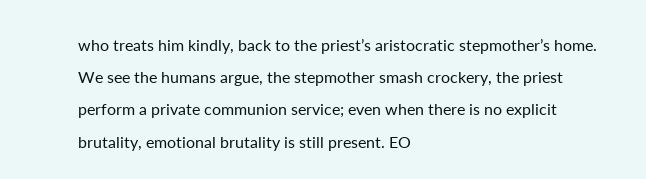who treats him kindly, back to the priest’s aristocratic stepmother’s home. We see the humans argue, the stepmother smash crockery, the priest perform a private communion service; even when there is no explicit brutality, emotional brutality is still present. EO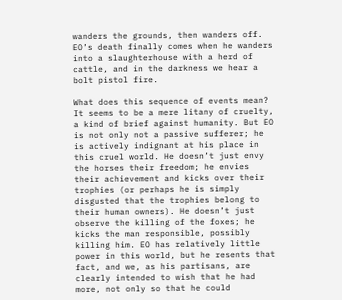wanders the grounds, then wanders off. EO’s death finally comes when he wanders into a slaughterhouse with a herd of cattle, and in the darkness we hear a bolt pistol fire.

What does this sequence of events mean? It seems to be a mere litany of cruelty, a kind of brief against humanity. But EO is not only not a passive sufferer; he is actively indignant at his place in this cruel world. He doesn’t just envy the horses their freedom; he envies their achievement and kicks over their trophies (or perhaps he is simply disgusted that the trophies belong to their human owners). He doesn’t just observe the killing of the foxes; he kicks the man responsible, possibly killing him. EO has relatively little power in this world, but he resents that fact, and we, as his partisans, are clearly intended to wish that he had more, not only so that he could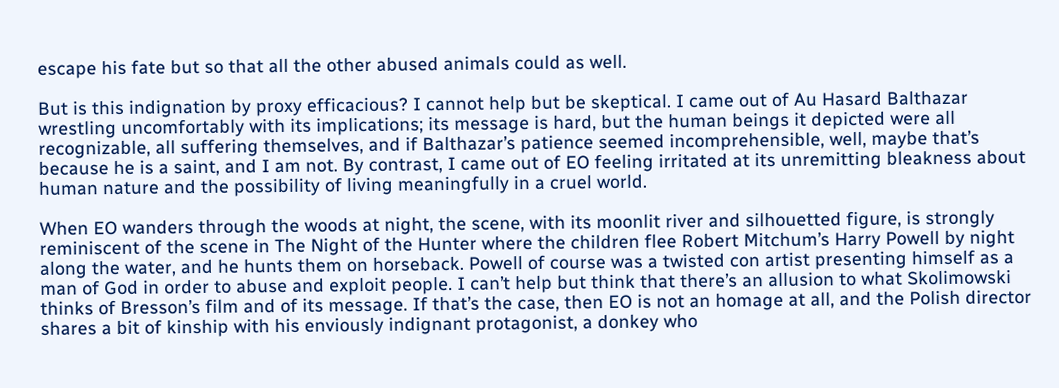escape his fate but so that all the other abused animals could as well.

But is this indignation by proxy efficacious? I cannot help but be skeptical. I came out of Au Hasard Balthazar wrestling uncomfortably with its implications; its message is hard, but the human beings it depicted were all recognizable, all suffering themselves, and if Balthazar’s patience seemed incomprehensible, well, maybe that’s because he is a saint, and I am not. By contrast, I came out of EO feeling irritated at its unremitting bleakness about human nature and the possibility of living meaningfully in a cruel world.

When EO wanders through the woods at night, the scene, with its moonlit river and silhouetted figure, is strongly reminiscent of the scene in The Night of the Hunter where the children flee Robert Mitchum’s Harry Powell by night along the water, and he hunts them on horseback. Powell of course was a twisted con artist presenting himself as a man of God in order to abuse and exploit people. I can’t help but think that there’s an allusion to what Skolimowski thinks of Bresson’s film and of its message. If that’s the case, then EO is not an homage at all, and the Polish director shares a bit of kinship with his enviously indignant protagonist, a donkey who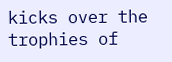kicks over the trophies of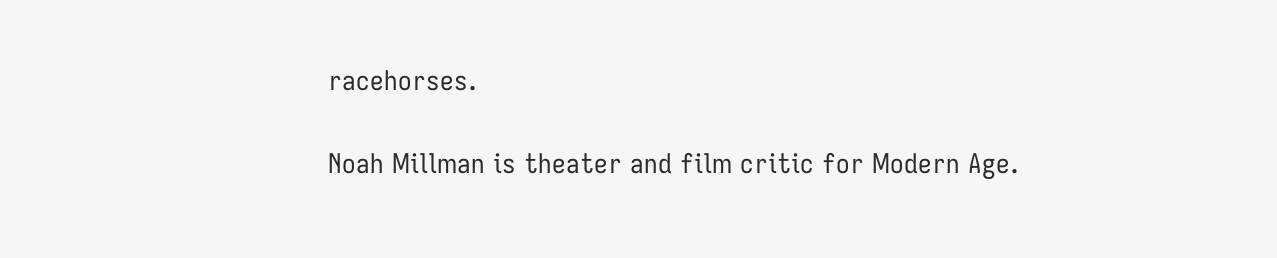racehorses.

Noah Millman is theater and film critic for Modern Age.